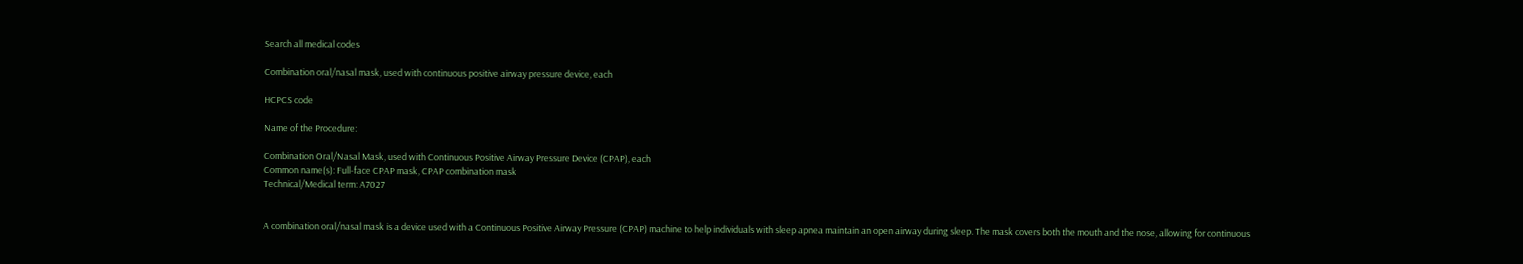Search all medical codes

Combination oral/nasal mask, used with continuous positive airway pressure device, each

HCPCS code

Name of the Procedure:

Combination Oral/Nasal Mask, used with Continuous Positive Airway Pressure Device (CPAP), each
Common name(s): Full-face CPAP mask, CPAP combination mask
Technical/Medical term: A7027


A combination oral/nasal mask is a device used with a Continuous Positive Airway Pressure (CPAP) machine to help individuals with sleep apnea maintain an open airway during sleep. The mask covers both the mouth and the nose, allowing for continuous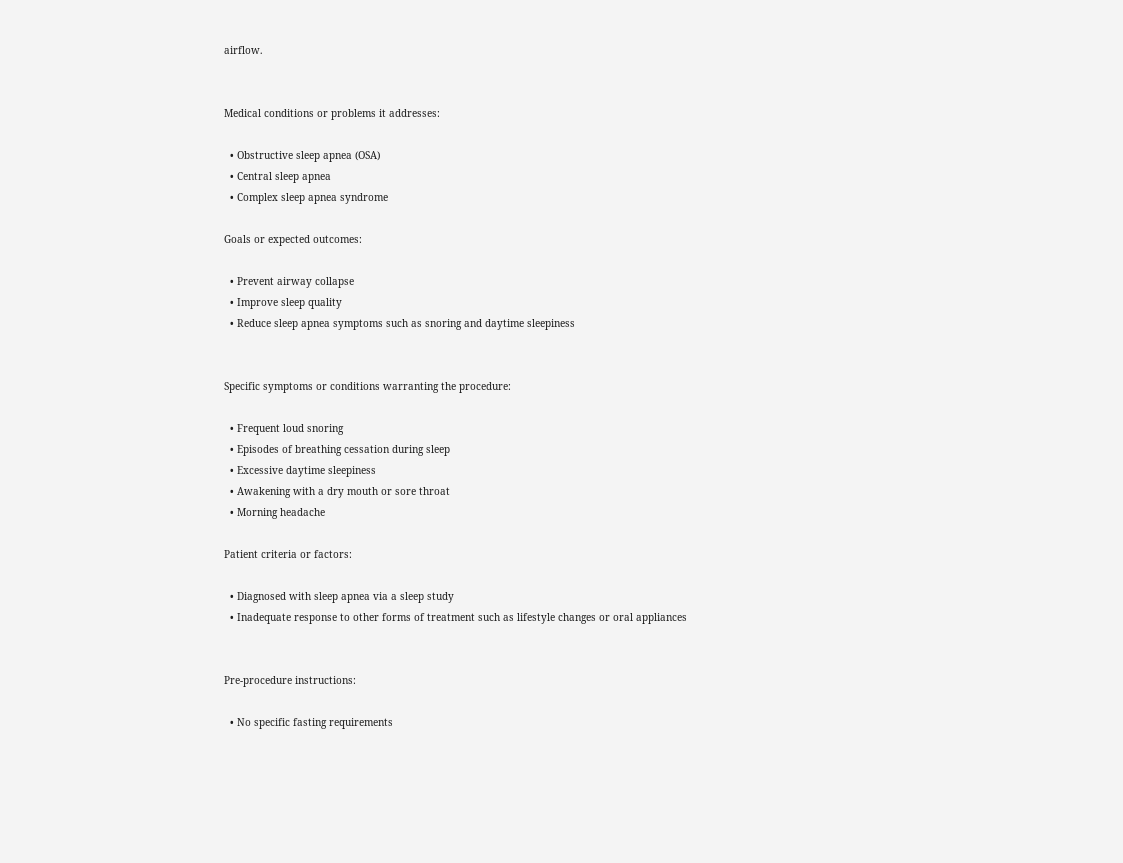airflow.


Medical conditions or problems it addresses:

  • Obstructive sleep apnea (OSA)
  • Central sleep apnea
  • Complex sleep apnea syndrome

Goals or expected outcomes:

  • Prevent airway collapse
  • Improve sleep quality
  • Reduce sleep apnea symptoms such as snoring and daytime sleepiness


Specific symptoms or conditions warranting the procedure:

  • Frequent loud snoring
  • Episodes of breathing cessation during sleep
  • Excessive daytime sleepiness
  • Awakening with a dry mouth or sore throat
  • Morning headache

Patient criteria or factors:

  • Diagnosed with sleep apnea via a sleep study
  • Inadequate response to other forms of treatment such as lifestyle changes or oral appliances


Pre-procedure instructions:

  • No specific fasting requirements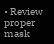• Review proper mask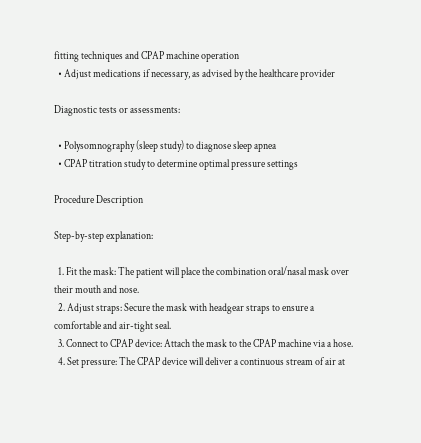fitting techniques and CPAP machine operation
  • Adjust medications if necessary, as advised by the healthcare provider

Diagnostic tests or assessments:

  • Polysomnography (sleep study) to diagnose sleep apnea
  • CPAP titration study to determine optimal pressure settings

Procedure Description

Step-by-step explanation:

  1. Fit the mask: The patient will place the combination oral/nasal mask over their mouth and nose.
  2. Adjust straps: Secure the mask with headgear straps to ensure a comfortable and air-tight seal.
  3. Connect to CPAP device: Attach the mask to the CPAP machine via a hose.
  4. Set pressure: The CPAP device will deliver a continuous stream of air at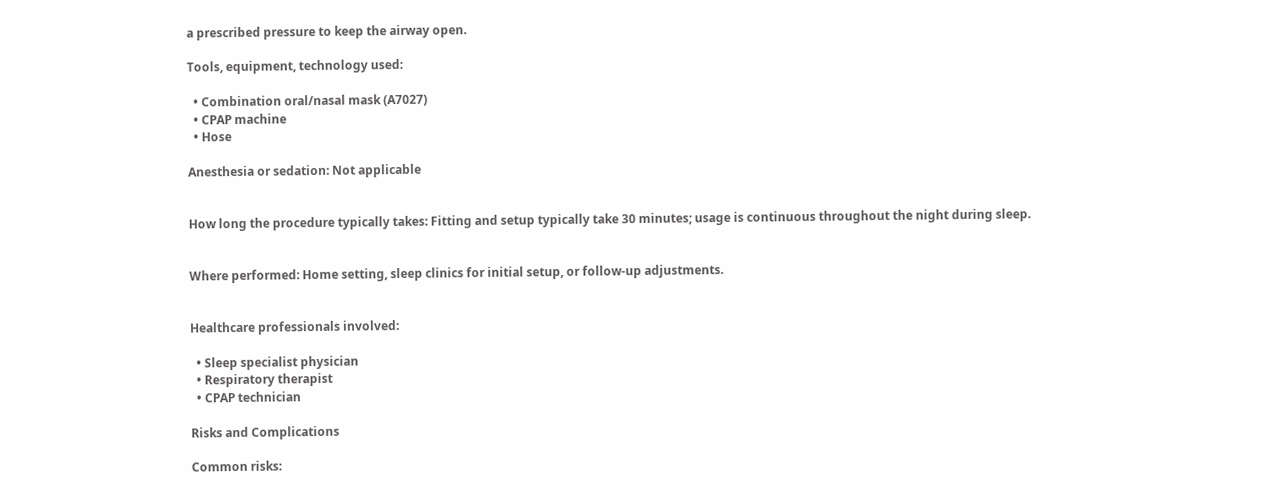a prescribed pressure to keep the airway open.

Tools, equipment, technology used:

  • Combination oral/nasal mask (A7027)
  • CPAP machine
  • Hose

Anesthesia or sedation: Not applicable


How long the procedure typically takes: Fitting and setup typically take 30 minutes; usage is continuous throughout the night during sleep.


Where performed: Home setting, sleep clinics for initial setup, or follow-up adjustments.


Healthcare professionals involved:

  • Sleep specialist physician
  • Respiratory therapist
  • CPAP technician

Risks and Complications

Common risks: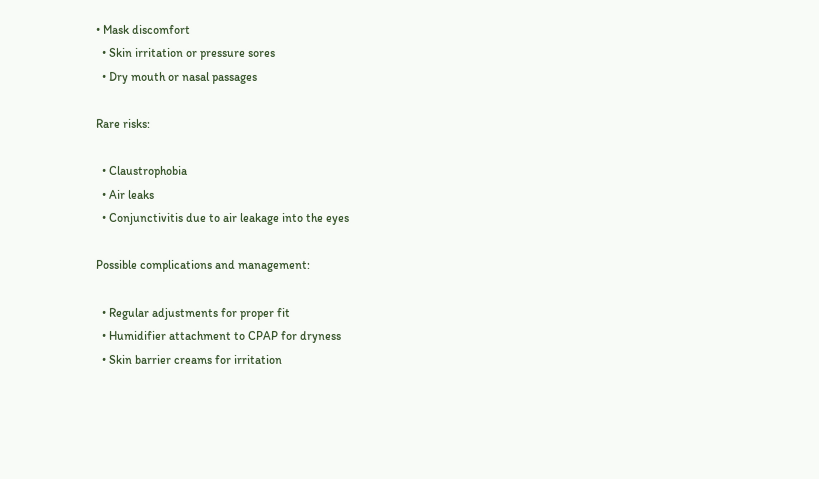• Mask discomfort
  • Skin irritation or pressure sores
  • Dry mouth or nasal passages

Rare risks:

  • Claustrophobia
  • Air leaks
  • Conjunctivitis due to air leakage into the eyes

Possible complications and management:

  • Regular adjustments for proper fit
  • Humidifier attachment to CPAP for dryness
  • Skin barrier creams for irritation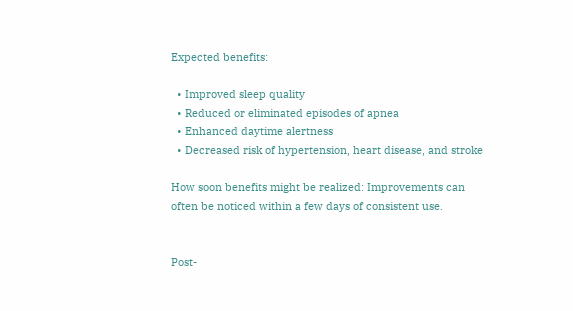Expected benefits:

  • Improved sleep quality
  • Reduced or eliminated episodes of apnea
  • Enhanced daytime alertness
  • Decreased risk of hypertension, heart disease, and stroke

How soon benefits might be realized: Improvements can often be noticed within a few days of consistent use.


Post-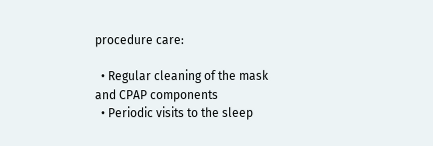procedure care:

  • Regular cleaning of the mask and CPAP components
  • Periodic visits to the sleep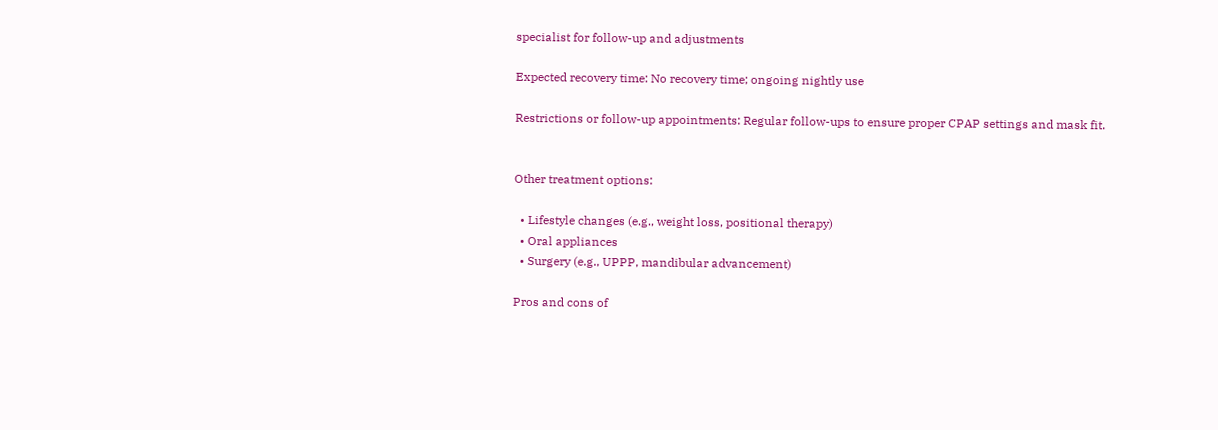specialist for follow-up and adjustments

Expected recovery time: No recovery time; ongoing nightly use

Restrictions or follow-up appointments: Regular follow-ups to ensure proper CPAP settings and mask fit.


Other treatment options:

  • Lifestyle changes (e.g., weight loss, positional therapy)
  • Oral appliances
  • Surgery (e.g., UPPP, mandibular advancement)

Pros and cons of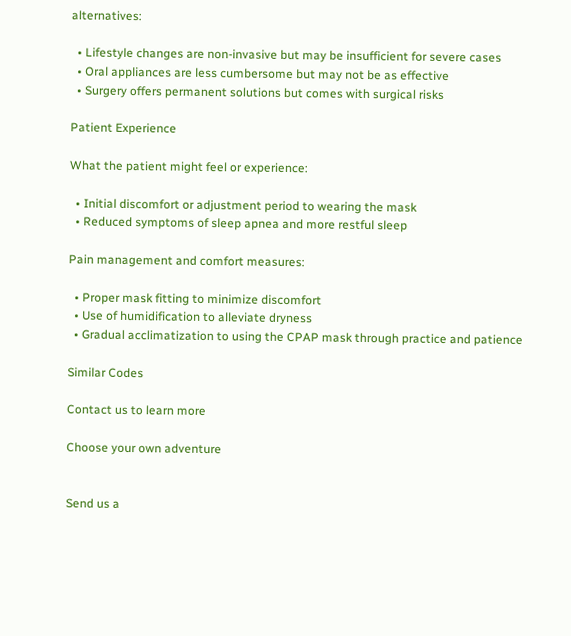alternatives:

  • Lifestyle changes are non-invasive but may be insufficient for severe cases
  • Oral appliances are less cumbersome but may not be as effective
  • Surgery offers permanent solutions but comes with surgical risks

Patient Experience

What the patient might feel or experience:

  • Initial discomfort or adjustment period to wearing the mask
  • Reduced symptoms of sleep apnea and more restful sleep

Pain management and comfort measures:

  • Proper mask fitting to minimize discomfort
  • Use of humidification to alleviate dryness
  • Gradual acclimatization to using the CPAP mask through practice and patience

Similar Codes

Contact us to learn more

Choose your own adventure


Send us a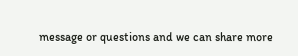message or questions and we can share more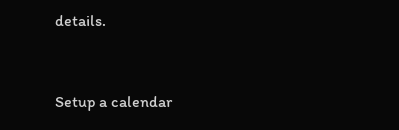details.


Setup a calendar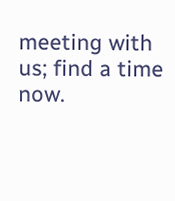meeting with us; find a time now.